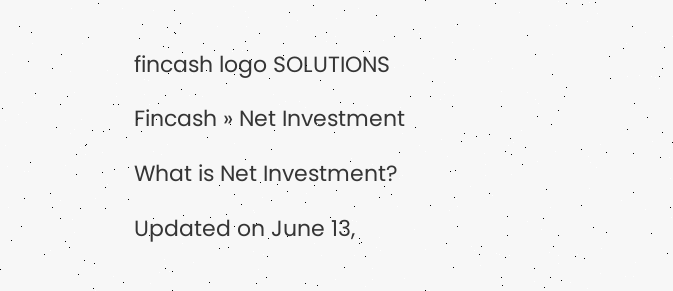fincash logo SOLUTIONS

Fincash » Net Investment

What is Net Investment?

Updated on June 13,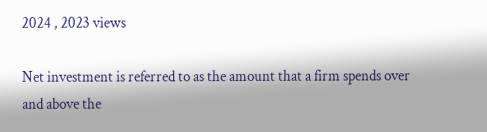2024 , 2023 views

Net investment is referred to as the amount that a firm spends over and above the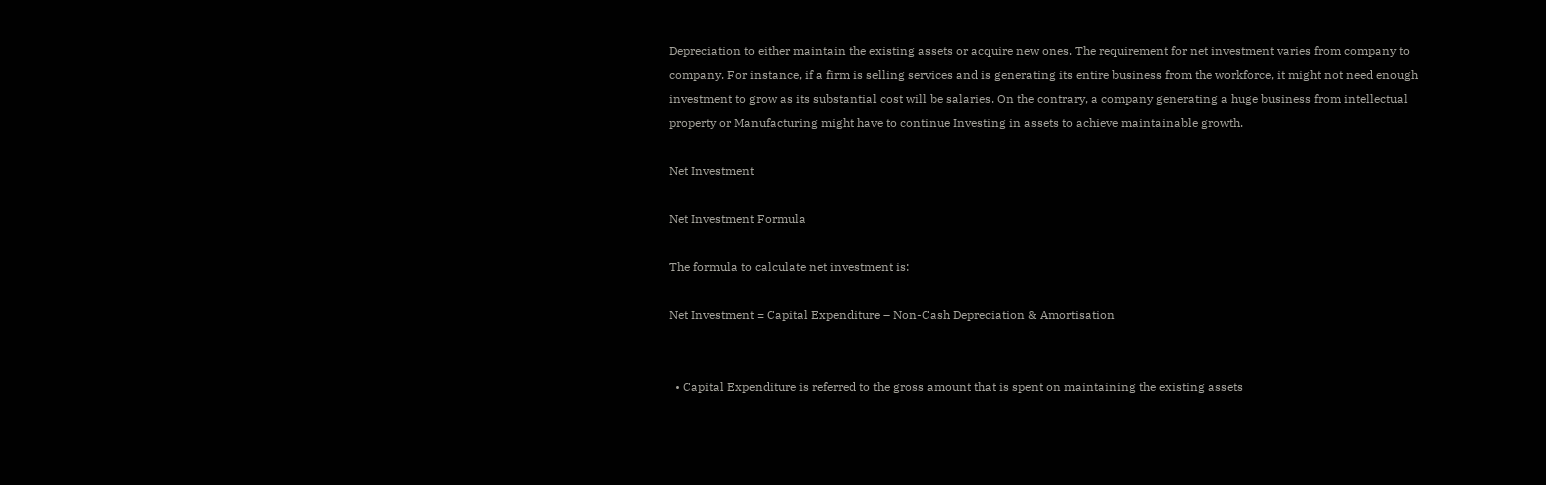Depreciation to either maintain the existing assets or acquire new ones. The requirement for net investment varies from company to company. For instance, if a firm is selling services and is generating its entire business from the workforce, it might not need enough investment to grow as its substantial cost will be salaries. On the contrary, a company generating a huge business from intellectual property or Manufacturing might have to continue Investing in assets to achieve maintainable growth.

Net Investment

Net Investment Formula

The formula to calculate net investment is:

Net Investment = Capital Expenditure – Non-Cash Depreciation & Amortisation


  • Capital Expenditure is referred to the gross amount that is spent on maintaining the existing assets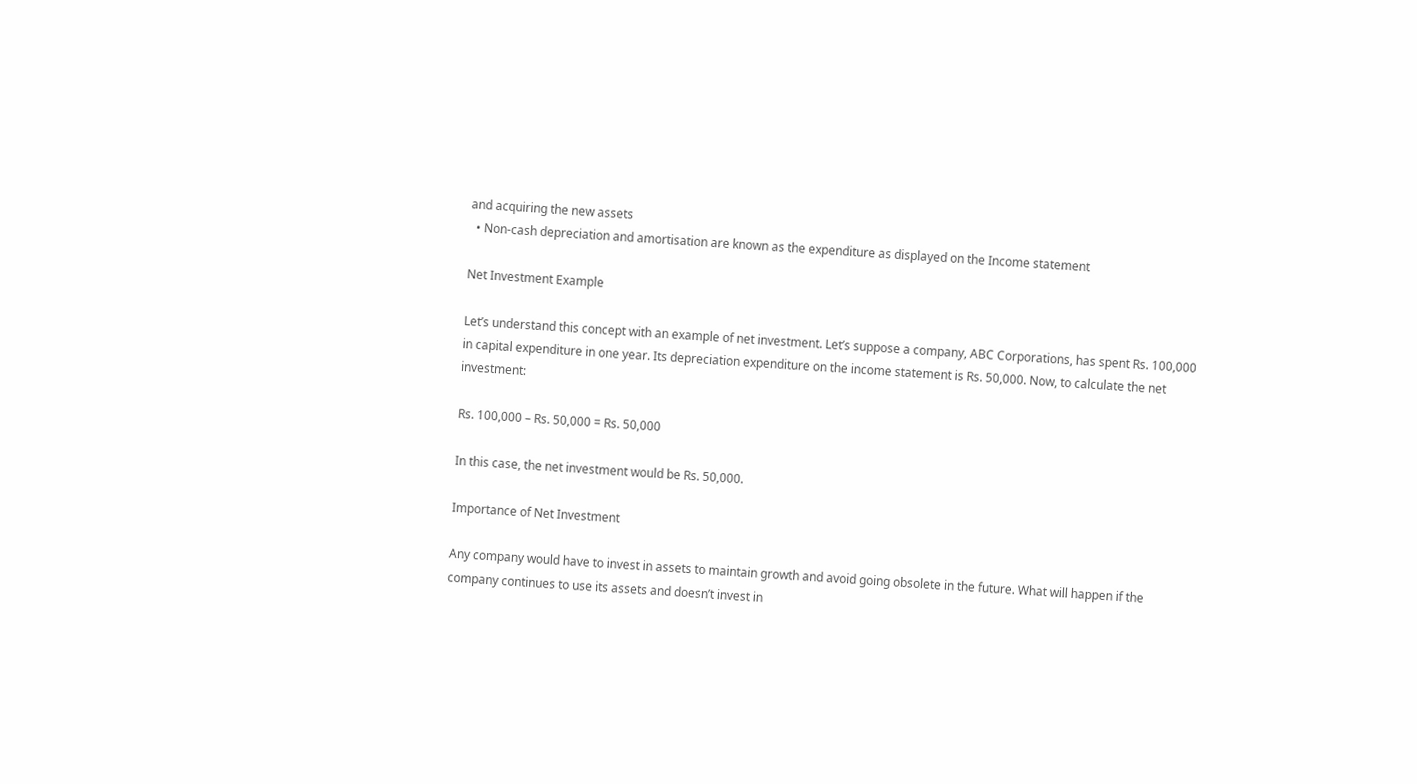and acquiring the new assets
  • Non-cash depreciation and amortisation are known as the expenditure as displayed on the Income statement

Net Investment Example

Let’s understand this concept with an example of net investment. Let’s suppose a company, ABC Corporations, has spent Rs. 100,000 in capital expenditure in one year. Its depreciation expenditure on the income statement is Rs. 50,000. Now, to calculate the net investment:

Rs. 100,000 – Rs. 50,000 = Rs. 50,000

In this case, the net investment would be Rs. 50,000.

Importance of Net Investment

Any company would have to invest in assets to maintain growth and avoid going obsolete in the future. What will happen if the company continues to use its assets and doesn’t invest in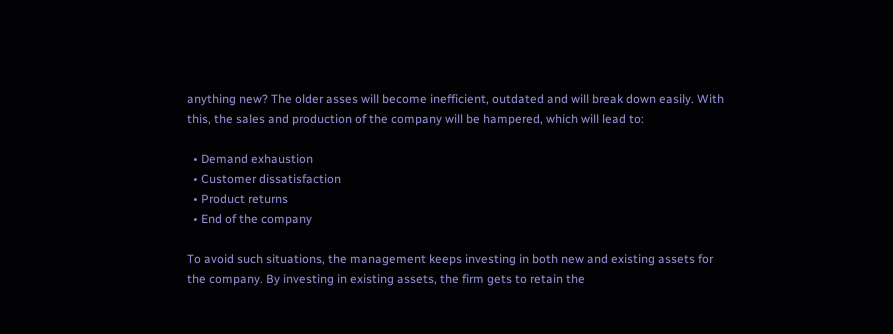anything new? The older asses will become inefficient, outdated and will break down easily. With this, the sales and production of the company will be hampered, which will lead to:

  • Demand exhaustion
  • Customer dissatisfaction
  • Product returns
  • End of the company

To avoid such situations, the management keeps investing in both new and existing assets for the company. By investing in existing assets, the firm gets to retain the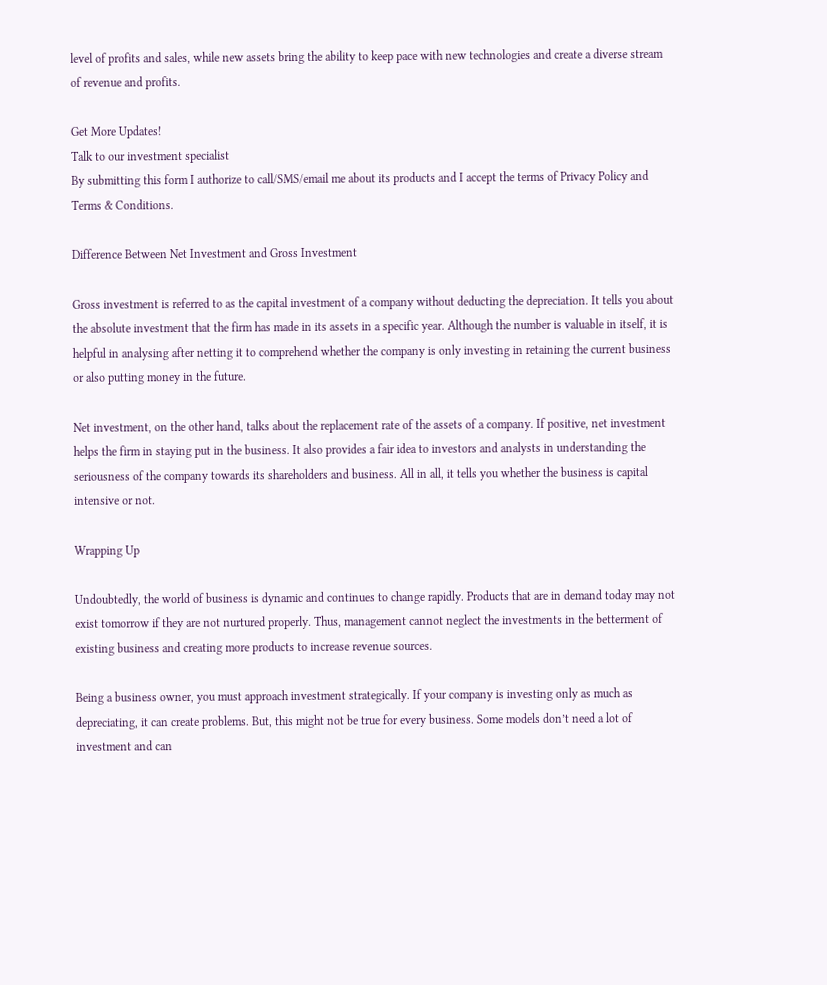level of profits and sales, while new assets bring the ability to keep pace with new technologies and create a diverse stream of revenue and profits.

Get More Updates!
Talk to our investment specialist
By submitting this form I authorize to call/SMS/email me about its products and I accept the terms of Privacy Policy and Terms & Conditions.

Difference Between Net Investment and Gross Investment

Gross investment is referred to as the capital investment of a company without deducting the depreciation. It tells you about the absolute investment that the firm has made in its assets in a specific year. Although the number is valuable in itself, it is helpful in analysing after netting it to comprehend whether the company is only investing in retaining the current business or also putting money in the future.

Net investment, on the other hand, talks about the replacement rate of the assets of a company. If positive, net investment helps the firm in staying put in the business. It also provides a fair idea to investors and analysts in understanding the seriousness of the company towards its shareholders and business. All in all, it tells you whether the business is capital intensive or not.

Wrapping Up

Undoubtedly, the world of business is dynamic and continues to change rapidly. Products that are in demand today may not exist tomorrow if they are not nurtured properly. Thus, management cannot neglect the investments in the betterment of existing business and creating more products to increase revenue sources.

Being a business owner, you must approach investment strategically. If your company is investing only as much as depreciating, it can create problems. But, this might not be true for every business. Some models don’t need a lot of investment and can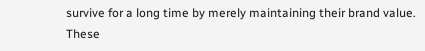survive for a long time by merely maintaining their brand value. These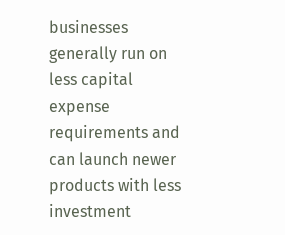businesses generally run on less capital expense requirements and can launch newer products with less investment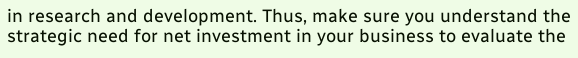in research and development. Thus, make sure you understand the strategic need for net investment in your business to evaluate the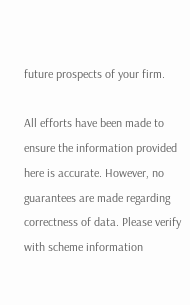future prospects of your firm.

All efforts have been made to ensure the information provided here is accurate. However, no guarantees are made regarding correctness of data. Please verify with scheme information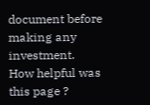document before making any investment.
How helpful was this page ?